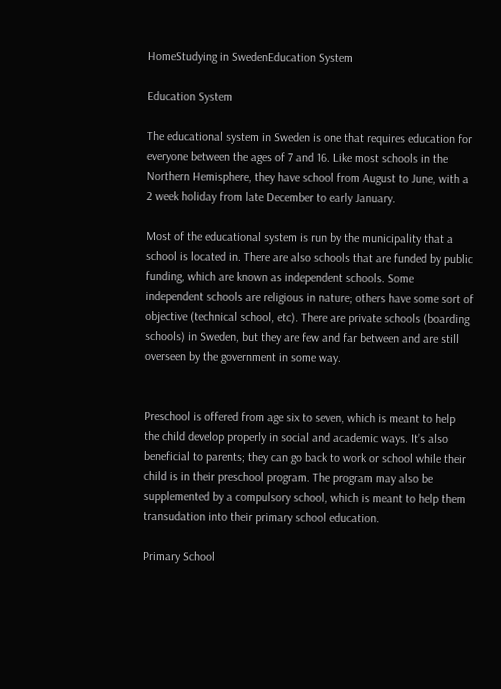HomeStudying in SwedenEducation System

Education System

The educational system in Sweden is one that requires education for everyone between the ages of 7 and 16. Like most schools in the Northern Hemisphere, they have school from August to June, with a 2 week holiday from late December to early January.

Most of the educational system is run by the municipality that a school is located in. There are also schools that are funded by public funding, which are known as independent schools. Some independent schools are religious in nature; others have some sort of objective (technical school, etc). There are private schools (boarding schools) in Sweden, but they are few and far between and are still overseen by the government in some way.


Preschool is offered from age six to seven, which is meant to help the child develop properly in social and academic ways. It’s also beneficial to parents; they can go back to work or school while their child is in their preschool program. The program may also be supplemented by a compulsory school, which is meant to help them transudation into their primary school education.

Primary School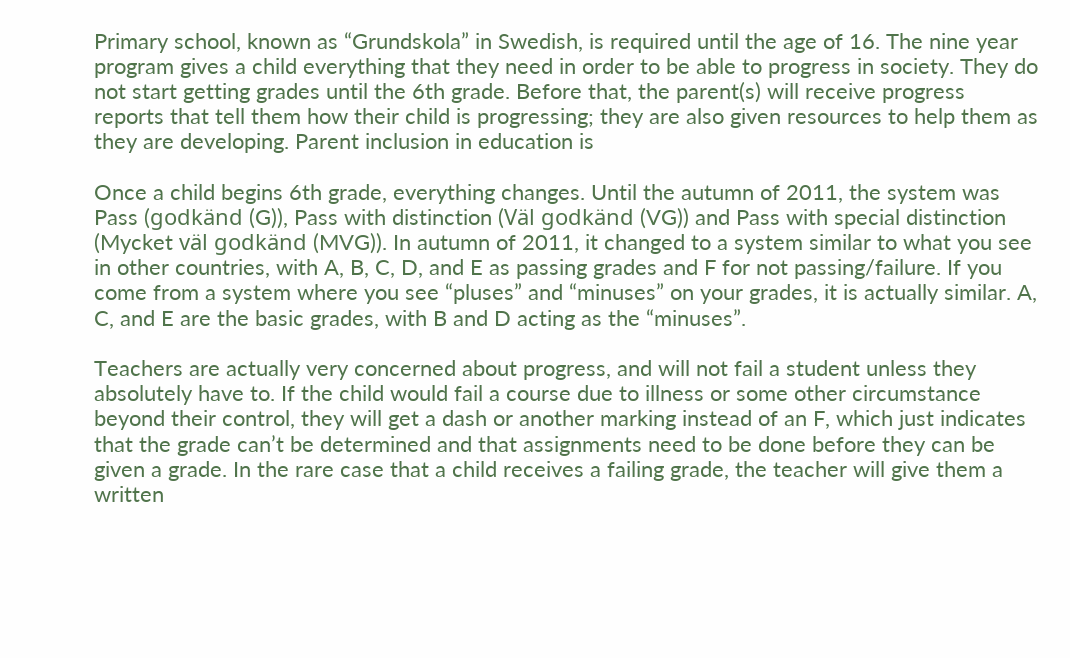Primary school, known as “Grundskola” in Swedish, is required until the age of 16. The nine year program gives a child everything that they need in order to be able to progress in society. They do not start getting grades until the 6th grade. Before that, the parent(s) will receive progress reports that tell them how their child is progressing; they are also given resources to help them as they are developing. Parent inclusion in education is

Once a child begins 6th grade, everything changes. Until the autumn of 2011, the system was Pass (godkänd (G)), Pass with distinction (Väl godkänd (VG)) and Pass with special distinction (Mycket väl godkänd (MVG)). In autumn of 2011, it changed to a system similar to what you see in other countries, with A, B, C, D, and E as passing grades and F for not passing/failure. If you come from a system where you see “pluses” and “minuses” on your grades, it is actually similar. A, C, and E are the basic grades, with B and D acting as the “minuses”.

Teachers are actually very concerned about progress, and will not fail a student unless they absolutely have to. If the child would fail a course due to illness or some other circumstance beyond their control, they will get a dash or another marking instead of an F, which just indicates that the grade can’t be determined and that assignments need to be done before they can be given a grade. In the rare case that a child receives a failing grade, the teacher will give them a written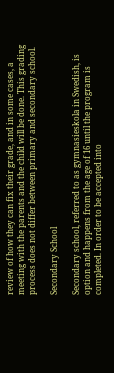review of how they can fix their grade, and in some cases, a meeting with the parents and the child will be done. This grading process does not differ between primary and secondary school.

Secondary School

Secondary school, referred to as gymnasieskola in Swedish, is option and happens from the age of 16 until the program is completed. In order to be accepted into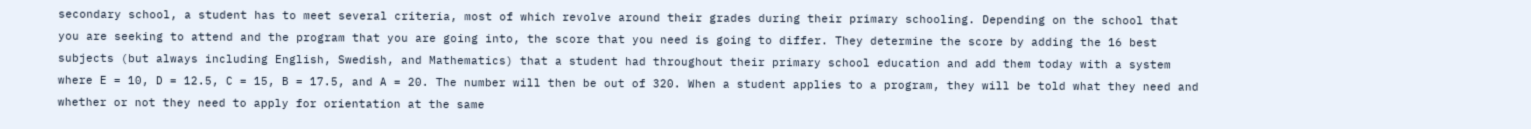secondary school, a student has to meet several criteria, most of which revolve around their grades during their primary schooling. Depending on the school that you are seeking to attend and the program that you are going into, the score that you need is going to differ. They determine the score by adding the 16 best subjects (but always including English, Swedish, and Mathematics) that a student had throughout their primary school education and add them today with a system where E = 10, D = 12.5, C = 15, B = 17.5, and A = 20. The number will then be out of 320. When a student applies to a program, they will be told what they need and whether or not they need to apply for orientation at the same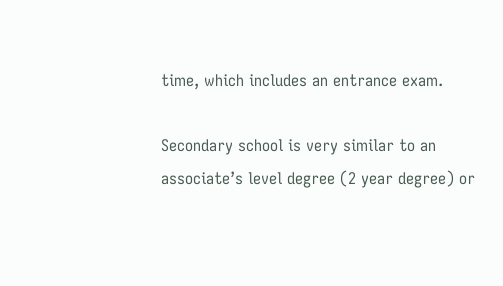time, which includes an entrance exam.

Secondary school is very similar to an associate’s level degree (2 year degree) or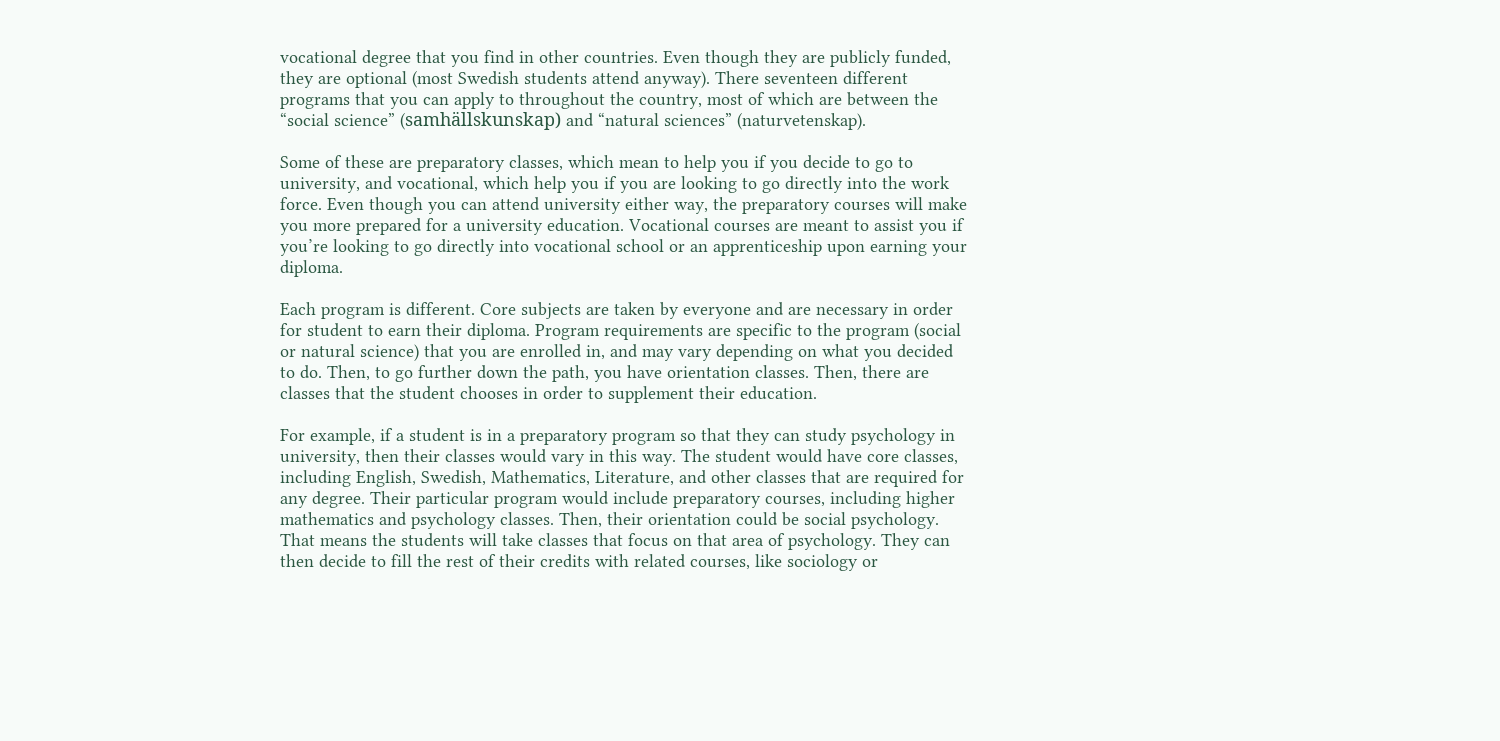vocational degree that you find in other countries. Even though they are publicly funded, they are optional (most Swedish students attend anyway). There seventeen different programs that you can apply to throughout the country, most of which are between the “social science” (samhällskunskap) and “natural sciences” (naturvetenskap).

Some of these are preparatory classes, which mean to help you if you decide to go to university, and vocational, which help you if you are looking to go directly into the work force. Even though you can attend university either way, the preparatory courses will make you more prepared for a university education. Vocational courses are meant to assist you if you’re looking to go directly into vocational school or an apprenticeship upon earning your diploma.

Each program is different. Core subjects are taken by everyone and are necessary in order for student to earn their diploma. Program requirements are specific to the program (social or natural science) that you are enrolled in, and may vary depending on what you decided to do. Then, to go further down the path, you have orientation classes. Then, there are classes that the student chooses in order to supplement their education.

For example, if a student is in a preparatory program so that they can study psychology in university, then their classes would vary in this way. The student would have core classes, including English, Swedish, Mathematics, Literature, and other classes that are required for any degree. Their particular program would include preparatory courses, including higher mathematics and psychology classes. Then, their orientation could be social psychology. That means the students will take classes that focus on that area of psychology. They can then decide to fill the rest of their credits with related courses, like sociology or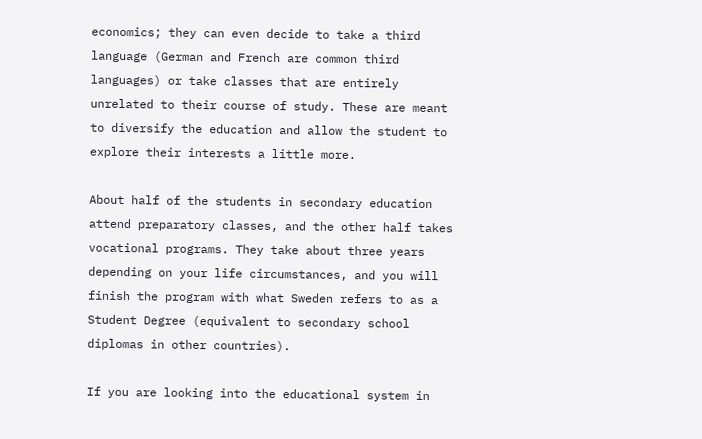economics; they can even decide to take a third language (German and French are common third languages) or take classes that are entirely unrelated to their course of study. These are meant to diversify the education and allow the student to explore their interests a little more.

About half of the students in secondary education attend preparatory classes, and the other half takes vocational programs. They take about three years depending on your life circumstances, and you will finish the program with what Sweden refers to as a Student Degree (equivalent to secondary school diplomas in other countries).

If you are looking into the educational system in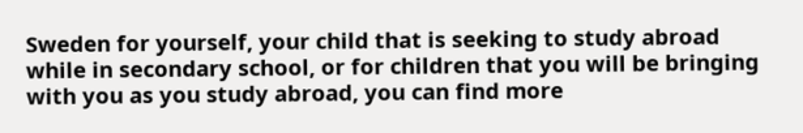Sweden for yourself, your child that is seeking to study abroad while in secondary school, or for children that you will be bringing with you as you study abroad, you can find more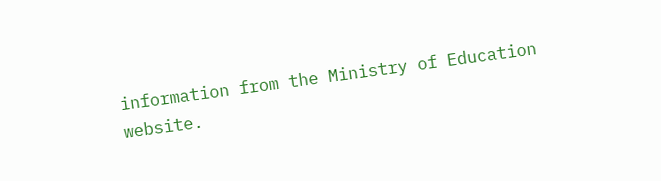information from the Ministry of Education website.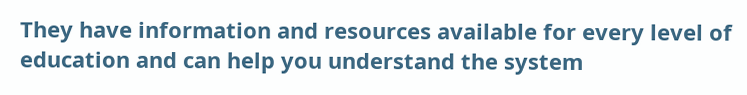They have information and resources available for every level of education and can help you understand the system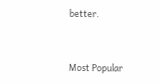better.


Most Popular